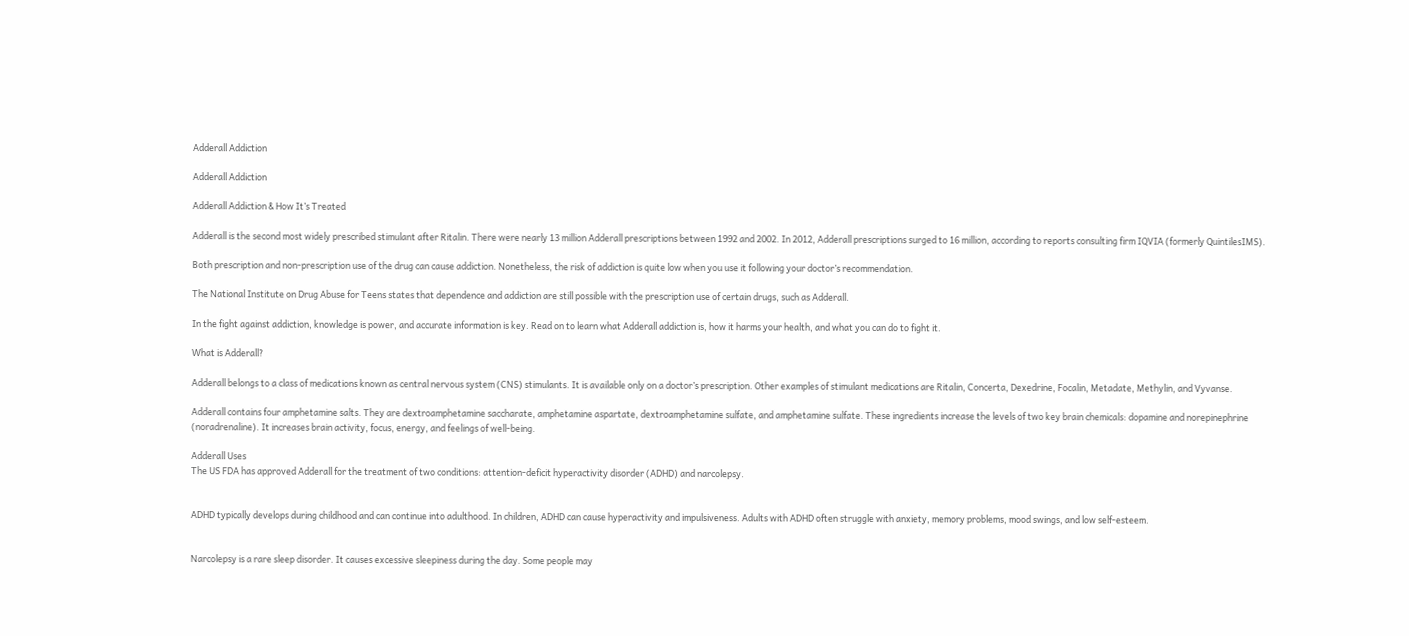Adderall Addiction

Adderall Addiction

Adderall Addiction & How It’s Treated

Adderall is the second most widely prescribed stimulant after Ritalin. There were nearly 13 million Adderall prescriptions between 1992 and 2002. In 2012, Adderall prescriptions surged to 16 million, according to reports consulting firm IQVIA (formerly QuintilesIMS).

Both prescription and non-prescription use of the drug can cause addiction. Nonetheless, the risk of addiction is quite low when you use it following your doctor’s recommendation.

The National Institute on Drug Abuse for Teens states that dependence and addiction are still possible with the prescription use of certain drugs, such as Adderall.

In the fight against addiction, knowledge is power, and accurate information is key. Read on to learn what Adderall addiction is, how it harms your health, and what you can do to fight it.

What is Adderall?

Adderall belongs to a class of medications known as central nervous system (CNS) stimulants. It is available only on a doctor’s prescription. Other examples of stimulant medications are Ritalin, Concerta, Dexedrine, Focalin, Metadate, Methylin, and Vyvanse.

Adderall contains four amphetamine salts. They are dextroamphetamine saccharate, amphetamine aspartate, dextroamphetamine sulfate, and amphetamine sulfate. These ingredients increase the levels of two key brain chemicals: dopamine and norepinephrine (noradrenaline). It increases brain activity, focus, energy, and feelings of well-being.

Adderall Uses
The US FDA has approved Adderall for the treatment of two conditions: attention-deficit hyperactivity disorder (ADHD) and narcolepsy.


ADHD typically develops during childhood and can continue into adulthood. In children, ADHD can cause hyperactivity and impulsiveness. Adults with ADHD often struggle with anxiety, memory problems, mood swings, and low self-esteem.


Narcolepsy is a rare sleep disorder. It causes excessive sleepiness during the day. Some people may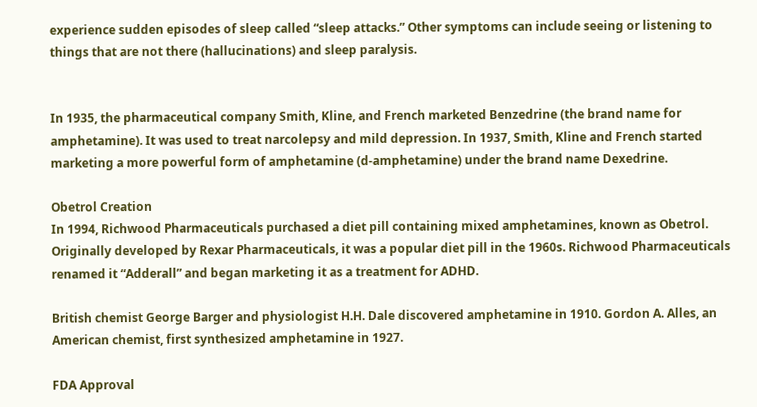experience sudden episodes of sleep called “sleep attacks.” Other symptoms can include seeing or listening to things that are not there (hallucinations) and sleep paralysis.


In 1935, the pharmaceutical company Smith, Kline, and French marketed Benzedrine (the brand name for amphetamine). It was used to treat narcolepsy and mild depression. In 1937, Smith, Kline and French started marketing a more powerful form of amphetamine (d-amphetamine) under the brand name Dexedrine.

Obetrol Creation
In 1994, Richwood Pharmaceuticals purchased a diet pill containing mixed amphetamines, known as Obetrol. Originally developed by Rexar Pharmaceuticals, it was a popular diet pill in the 1960s. Richwood Pharmaceuticals renamed it “Adderall” and began marketing it as a treatment for ADHD.

British chemist George Barger and physiologist H.H. Dale discovered amphetamine in 1910. Gordon A. Alles, an American chemist, first synthesized amphetamine in 1927.

FDA Approval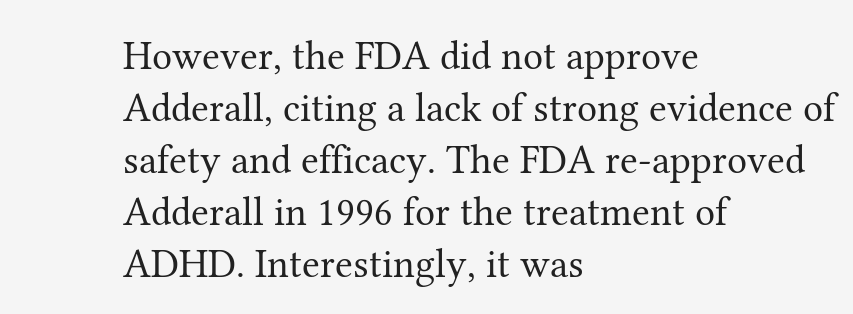However, the FDA did not approve Adderall, citing a lack of strong evidence of safety and efficacy. The FDA re-approved Adderall in 1996 for the treatment of ADHD. Interestingly, it was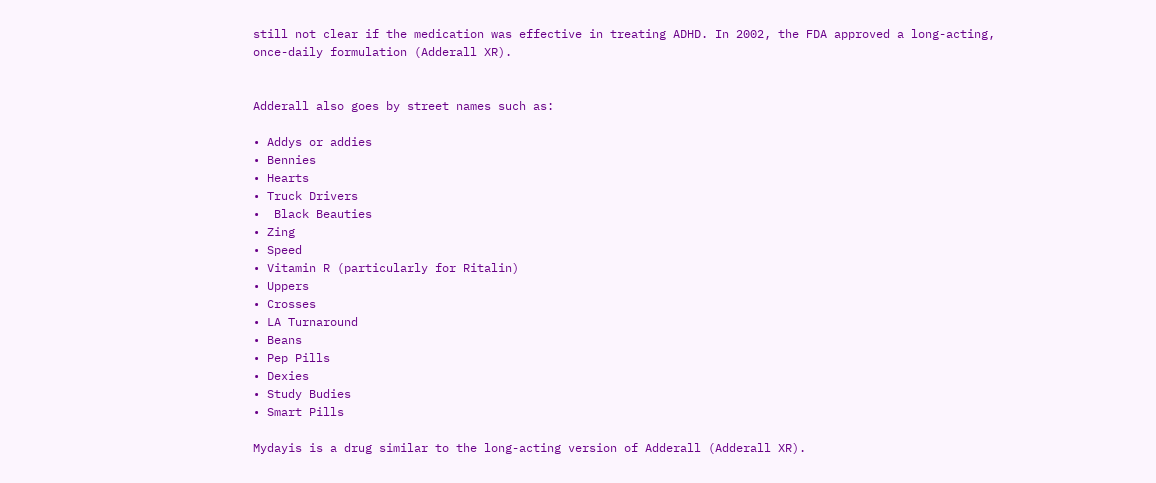still not clear if the medication was effective in treating ADHD. In 2002, the FDA approved a long-acting, once-daily formulation (Adderall XR).


Adderall also goes by street names such as:

• Addys or addies
• Bennies
• Hearts
• Truck Drivers
•  Black Beauties
• Zing
• Speed
• Vitamin R (particularly for Ritalin)
• Uppers
• Crosses
• LA Turnaround
• Beans
• Pep Pills
• Dexies
• Study Budies
• Smart Pills

Mydayis is a drug similar to the long-acting version of Adderall (Adderall XR).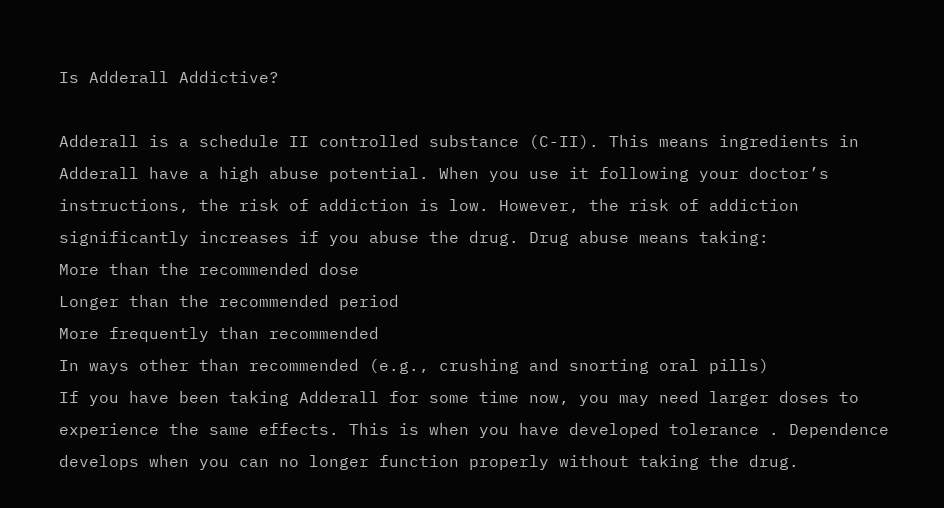Is Adderall Addictive?

Adderall is a schedule II controlled substance (C-II). This means ingredients in Adderall have a high abuse potential. When you use it following your doctor’s instructions, the risk of addiction is low. However, the risk of addiction significantly increases if you abuse the drug. Drug abuse means taking:
More than the recommended dose
Longer than the recommended period
More frequently than recommended
In ways other than recommended (e.g., crushing and snorting oral pills)
If you have been taking Adderall for some time now, you may need larger doses to experience the same effects. This is when you have developed tolerance . Dependence develops when you can no longer function properly without taking the drug.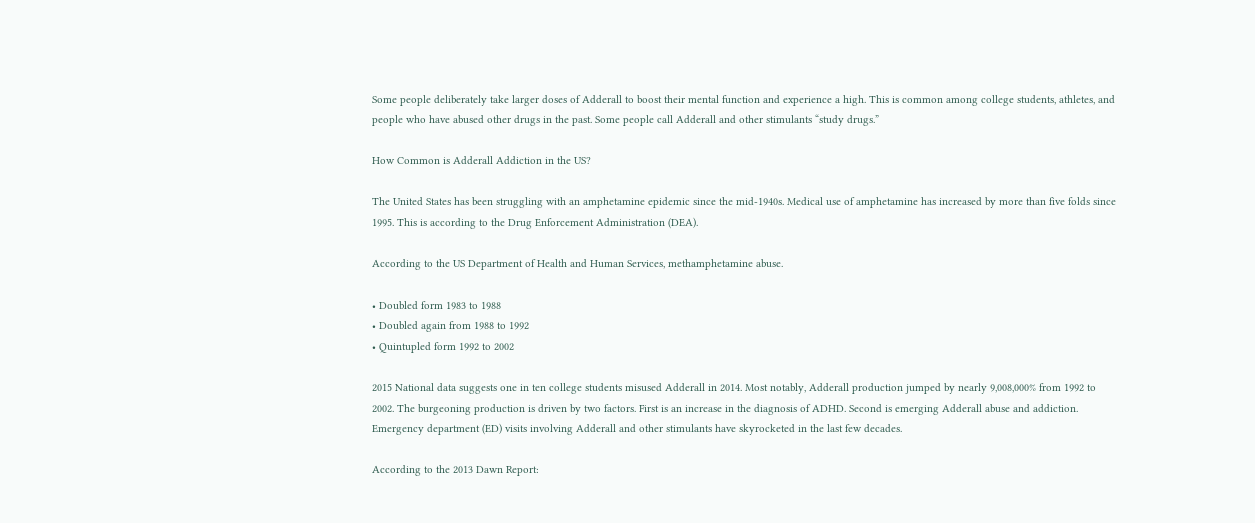Some people deliberately take larger doses of Adderall to boost their mental function and experience a high. This is common among college students, athletes, and people who have abused other drugs in the past. Some people call Adderall and other stimulants “study drugs.”

How Common is Adderall Addiction in the US?

The United States has been struggling with an amphetamine epidemic since the mid-1940s. Medical use of amphetamine has increased by more than five folds since 1995. This is according to the Drug Enforcement Administration (DEA).

According to the US Department of Health and Human Services, methamphetamine abuse.

• Doubled form 1983 to 1988
• Doubled again from 1988 to 1992
• Quintupled form 1992 to 2002

2015 National data suggests one in ten college students misused Adderall in 2014. Most notably, Adderall production jumped by nearly 9,008,000% from 1992 to 2002. The burgeoning production is driven by two factors. First is an increase in the diagnosis of ADHD. Second is emerging Adderall abuse and addiction. Emergency department (ED) visits involving Adderall and other stimulants have skyrocketed in the last few decades.

According to the 2013 Dawn Report: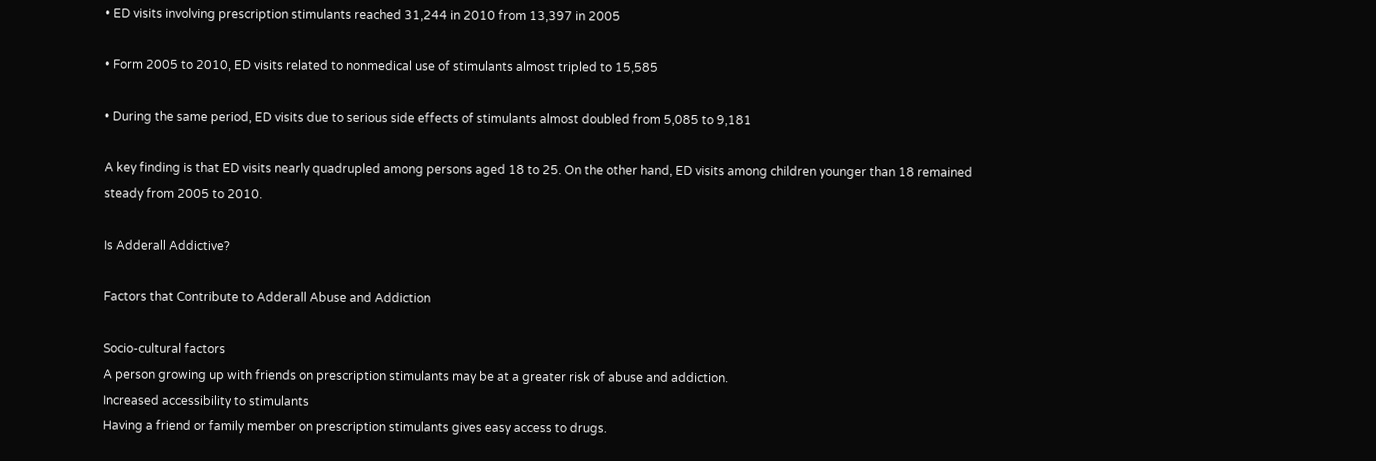• ED visits involving prescription stimulants reached 31,244 in 2010 from 13,397 in 2005

• Form 2005 to 2010, ED visits related to nonmedical use of stimulants almost tripled to 15,585

• During the same period, ED visits due to serious side effects of stimulants almost doubled from 5,085 to 9,181

A key finding is that ED visits nearly quadrupled among persons aged 18 to 25. On the other hand, ED visits among children younger than 18 remained steady from 2005 to 2010.

Is Adderall Addictive?

Factors that Contribute to Adderall Abuse and Addiction

Socio-cultural factors
A person growing up with friends on prescription stimulants may be at a greater risk of abuse and addiction.
Increased accessibility to stimulants
Having a friend or family member on prescription stimulants gives easy access to drugs.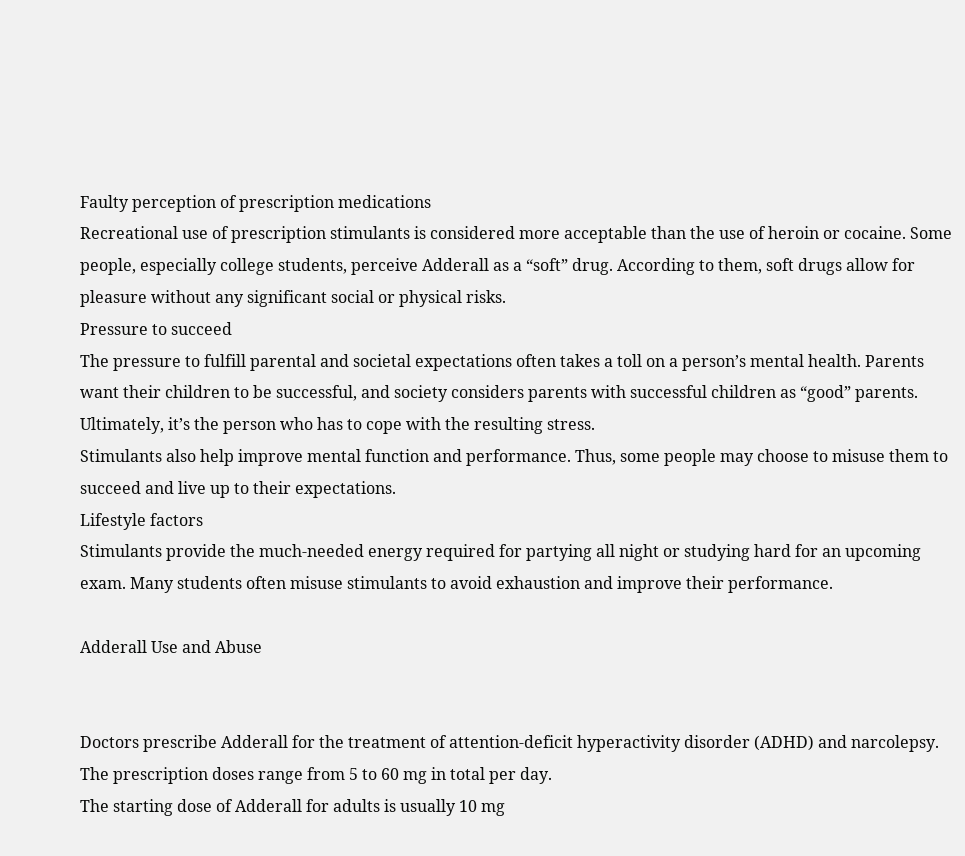Faulty perception of prescription medications
Recreational use of prescription stimulants is considered more acceptable than the use of heroin or cocaine. Some people, especially college students, perceive Adderall as a “soft” drug. According to them, soft drugs allow for pleasure without any significant social or physical risks.
Pressure to succeed
The pressure to fulfill parental and societal expectations often takes a toll on a person’s mental health. Parents want their children to be successful, and society considers parents with successful children as “good” parents. Ultimately, it’s the person who has to cope with the resulting stress.
Stimulants also help improve mental function and performance. Thus, some people may choose to misuse them to succeed and live up to their expectations.
Lifestyle factors
Stimulants provide the much-needed energy required for partying all night or studying hard for an upcoming exam. Many students often misuse stimulants to avoid exhaustion and improve their performance.

Adderall Use and Abuse


Doctors prescribe Adderall for the treatment of attention-deficit hyperactivity disorder (ADHD) and narcolepsy. The prescription doses range from 5 to 60 mg in total per day.
The starting dose of Adderall for adults is usually 10 mg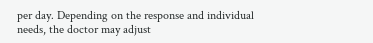per day. Depending on the response and individual needs, the doctor may adjust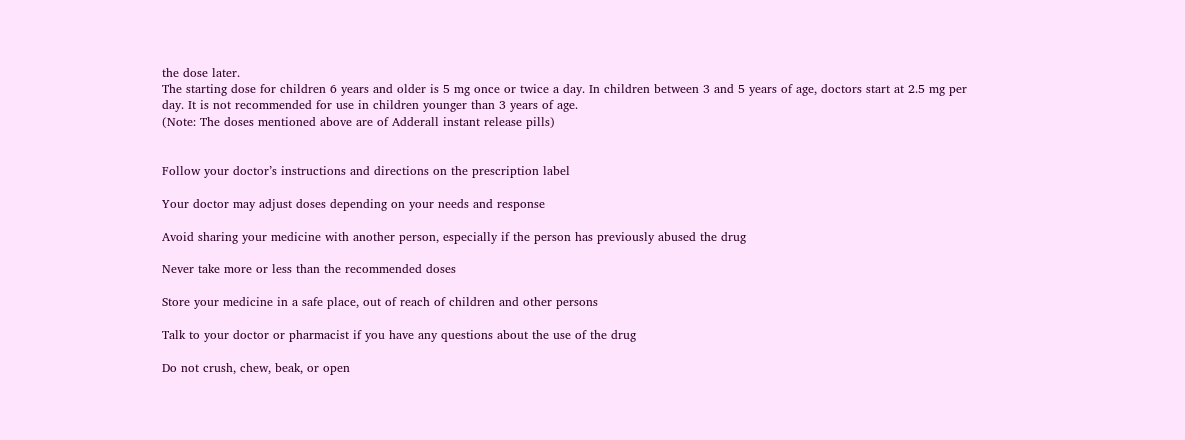the dose later.
The starting dose for children 6 years and older is 5 mg once or twice a day. In children between 3 and 5 years of age, doctors start at 2.5 mg per day. It is not recommended for use in children younger than 3 years of age.
(Note: The doses mentioned above are of Adderall instant release pills)


Follow your doctor’s instructions and directions on the prescription label

Your doctor may adjust doses depending on your needs and response

Avoid sharing your medicine with another person, especially if the person has previously abused the drug

Never take more or less than the recommended doses

Store your medicine in a safe place, out of reach of children and other persons

Talk to your doctor or pharmacist if you have any questions about the use of the drug

Do not crush, chew, beak, or open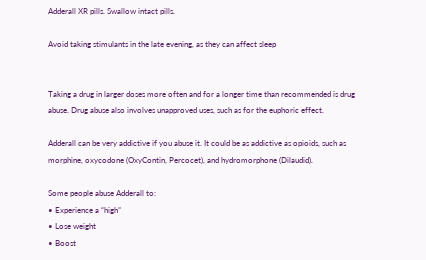Adderall XR pills. Swallow intact pills.

Avoid taking stimulants in the late evening, as they can affect sleep


Taking a drug in larger doses more often and for a longer time than recommended is drug abuse. Drug abuse also involves unapproved uses, such as for the euphoric effect.

Adderall can be very addictive if you abuse it. It could be as addictive as opioids, such as morphine, oxycodone (OxyContin, Percocet), and hydromorphone (Dilaudid).

Some people abuse Adderall to:
• Experience a “high”
• Lose weight
• Boost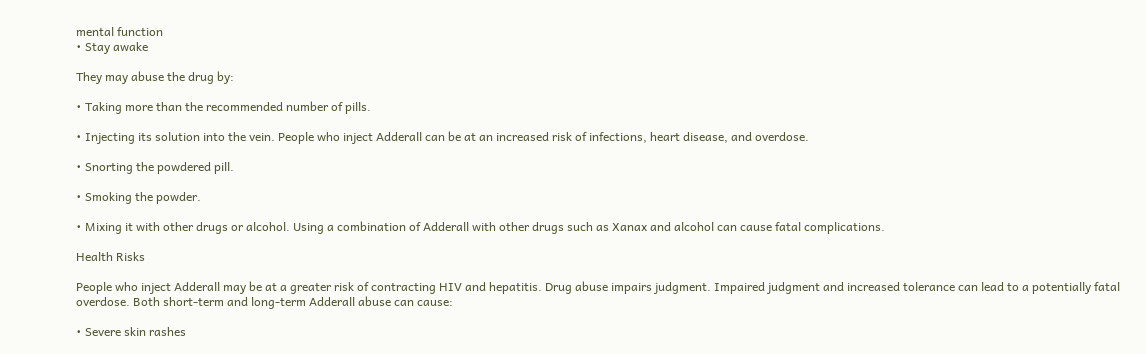mental function
• Stay awake

They may abuse the drug by:

• Taking more than the recommended number of pills.

• Injecting its solution into the vein. People who inject Adderall can be at an increased risk of infections, heart disease, and overdose.

• Snorting the powdered pill.

• Smoking the powder.

• Mixing it with other drugs or alcohol. Using a combination of Adderall with other drugs such as Xanax and alcohol can cause fatal complications.

Health Risks

People who inject Adderall may be at a greater risk of contracting HIV and hepatitis. Drug abuse impairs judgment. Impaired judgment and increased tolerance can lead to a potentially fatal overdose. Both short-term and long-term Adderall abuse can cause:

• Severe skin rashes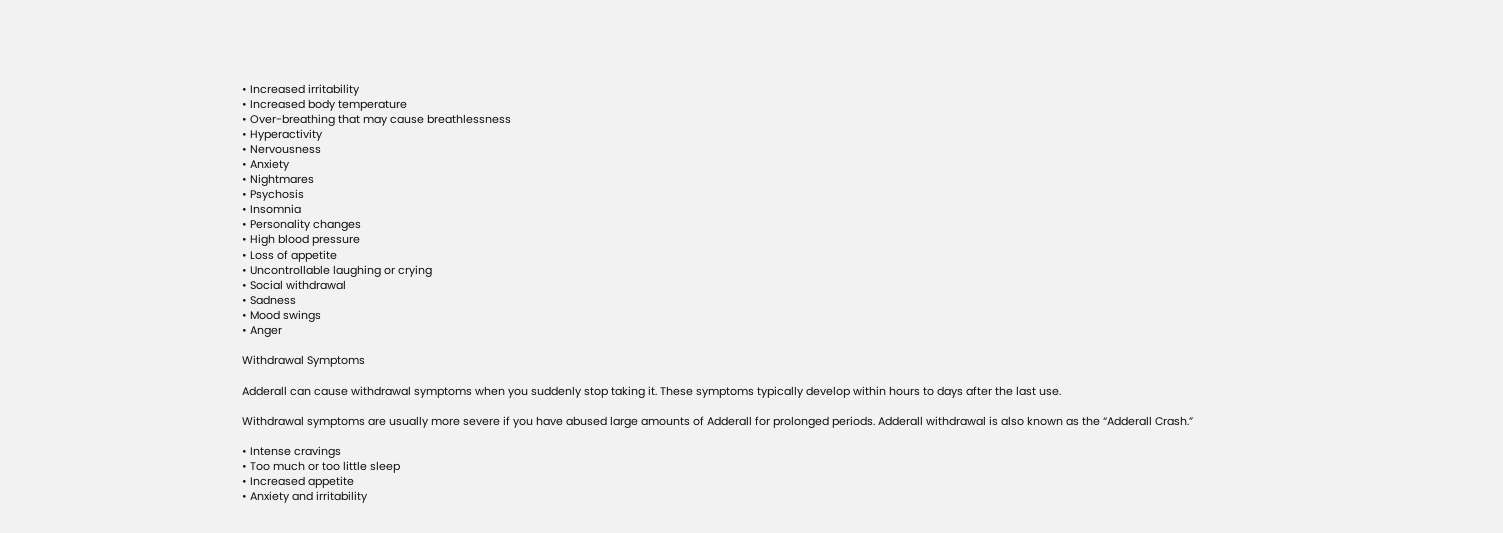• Increased irritability
• Increased body temperature
• Over-breathing that may cause breathlessness
• Hyperactivity
• Nervousness
• Anxiety
• Nightmares
• Psychosis
• Insomnia
• Personality changes
• High blood pressure
• Loss of appetite
• Uncontrollable laughing or crying
• Social withdrawal
• Sadness
• Mood swings
• Anger

Withdrawal Symptoms

Adderall can cause withdrawal symptoms when you suddenly stop taking it. These symptoms typically develop within hours to days after the last use.

Withdrawal symptoms are usually more severe if you have abused large amounts of Adderall for prolonged periods. Adderall withdrawal is also known as the “Adderall Crash.”

• Intense cravings
• Too much or too little sleep
• Increased appetite
• Anxiety and irritability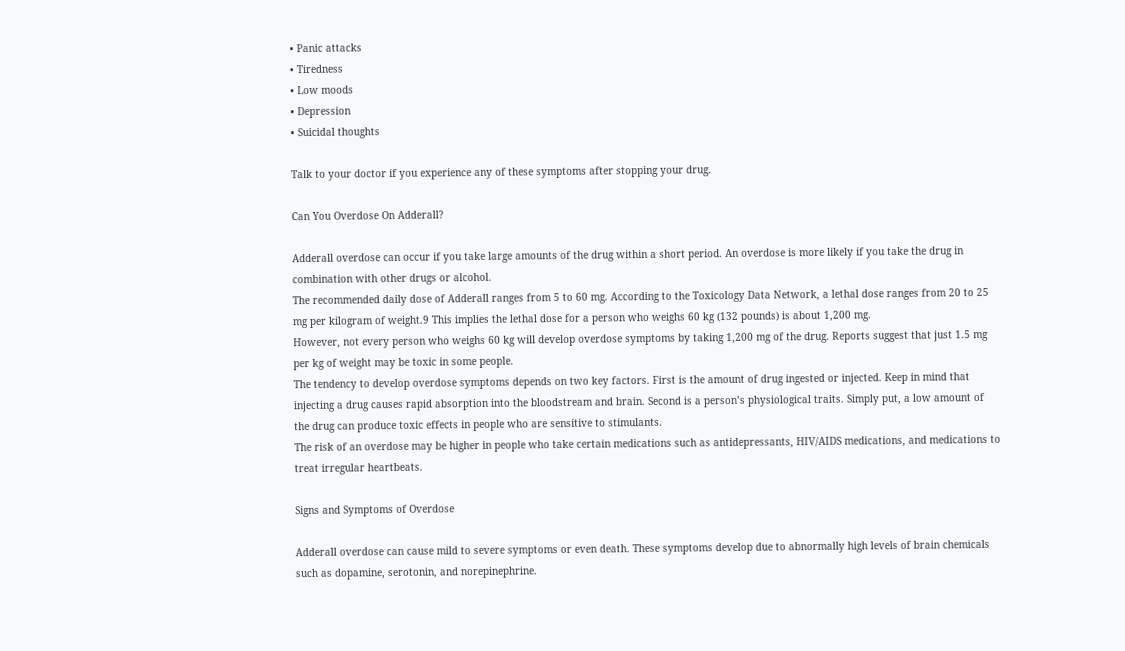• Panic attacks
• Tiredness
• Low moods
• Depression
• Suicidal thoughts

Talk to your doctor if you experience any of these symptoms after stopping your drug.

Can You Overdose On Adderall?

Adderall overdose can occur if you take large amounts of the drug within a short period. An overdose is more likely if you take the drug in combination with other drugs or alcohol.
The recommended daily dose of Adderall ranges from 5 to 60 mg. According to the Toxicology Data Network, a lethal dose ranges from 20 to 25 mg per kilogram of weight.9 This implies the lethal dose for a person who weighs 60 kg (132 pounds) is about 1,200 mg.
However, not every person who weighs 60 kg will develop overdose symptoms by taking 1,200 mg of the drug. Reports suggest that just 1.5 mg per kg of weight may be toxic in some people.
The tendency to develop overdose symptoms depends on two key factors. First is the amount of drug ingested or injected. Keep in mind that injecting a drug causes rapid absorption into the bloodstream and brain. Second is a person’s physiological traits. Simply put, a low amount of the drug can produce toxic effects in people who are sensitive to stimulants.
The risk of an overdose may be higher in people who take certain medications such as antidepressants, HIV/AIDS medications, and medications to treat irregular heartbeats.

Signs and Symptoms of Overdose

Adderall overdose can cause mild to severe symptoms or even death. These symptoms develop due to abnormally high levels of brain chemicals such as dopamine, serotonin, and norepinephrine.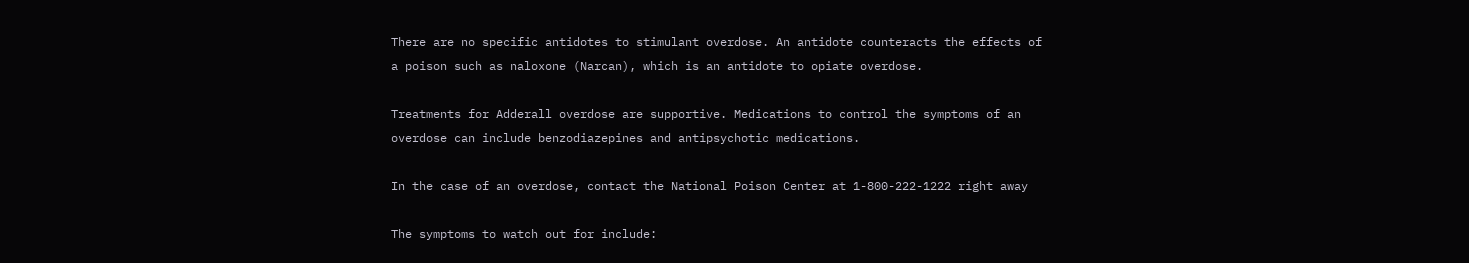There are no specific antidotes to stimulant overdose. An antidote counteracts the effects of a poison such as naloxone (Narcan), which is an antidote to opiate overdose.

Treatments for Adderall overdose are supportive. Medications to control the symptoms of an overdose can include benzodiazepines and antipsychotic medications.

In the case of an overdose, contact the National Poison Center at 1-800-222-1222 right away

The symptoms to watch out for include: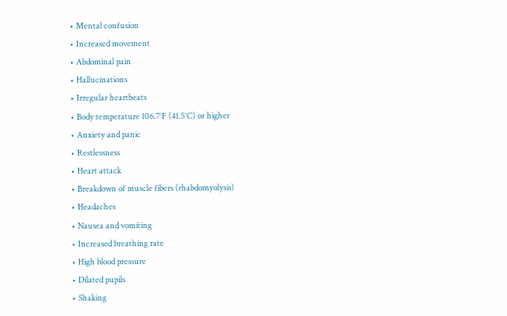• Mental confusion
• Increased movement
• Abdominal pain
• Hallucinations
• Irregular heartbeats
• Body temperature 106.7°F (41.5°C) or higher
• Anxiety and panic
• Restlessness
• Heart attack
• Breakdown of muscle fibers (rhabdomyolysis)
• Headaches
• Nausea and vomiting
• Increased breathing rate
• High blood pressure
• Dilated pupils
• Shaking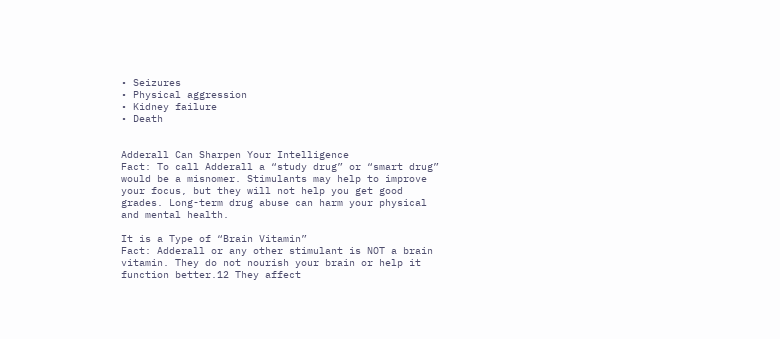• Seizures
• Physical aggression
• Kidney failure
• Death


Adderall Can Sharpen Your Intelligence
Fact: To call Adderall a “study drug” or “smart drug” would be a misnomer. Stimulants may help to improve your focus, but they will not help you get good grades. Long-term drug abuse can harm your physical and mental health.

It is a Type of “Brain Vitamin”
Fact: Adderall or any other stimulant is NOT a brain vitamin. They do not nourish your brain or help it function better.12 They affect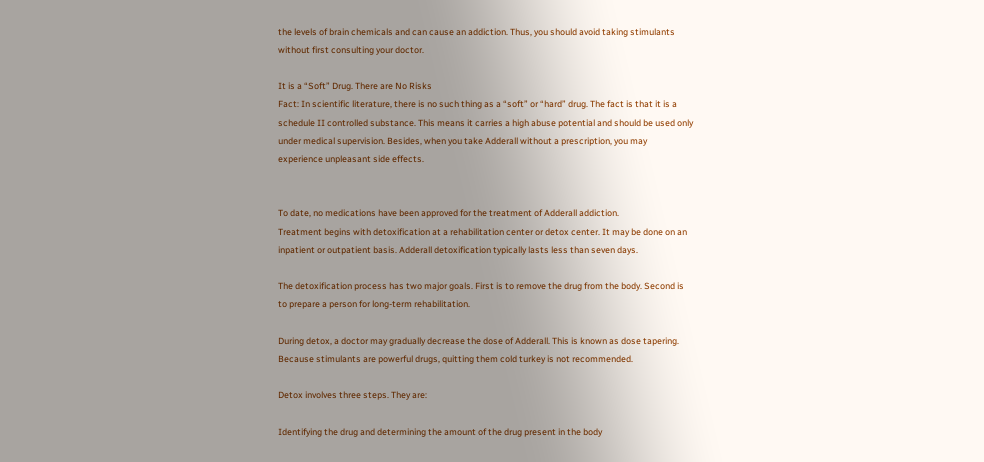the levels of brain chemicals and can cause an addiction. Thus, you should avoid taking stimulants without first consulting your doctor.

It is a “Soft” Drug. There are No Risks
Fact: In scientific literature, there is no such thing as a “soft” or “hard” drug. The fact is that it is a schedule II controlled substance. This means it carries a high abuse potential and should be used only under medical supervision. Besides, when you take Adderall without a prescription, you may experience unpleasant side effects.


To date, no medications have been approved for the treatment of Adderall addiction.
Treatment begins with detoxification at a rehabilitation center or detox center. It may be done on an inpatient or outpatient basis. Adderall detoxification typically lasts less than seven days.

The detoxification process has two major goals. First is to remove the drug from the body. Second is to prepare a person for long-term rehabilitation.

During detox, a doctor may gradually decrease the dose of Adderall. This is known as dose tapering. Because stimulants are powerful drugs, quitting them cold turkey is not recommended.

Detox involves three steps. They are:

Identifying the drug and determining the amount of the drug present in the body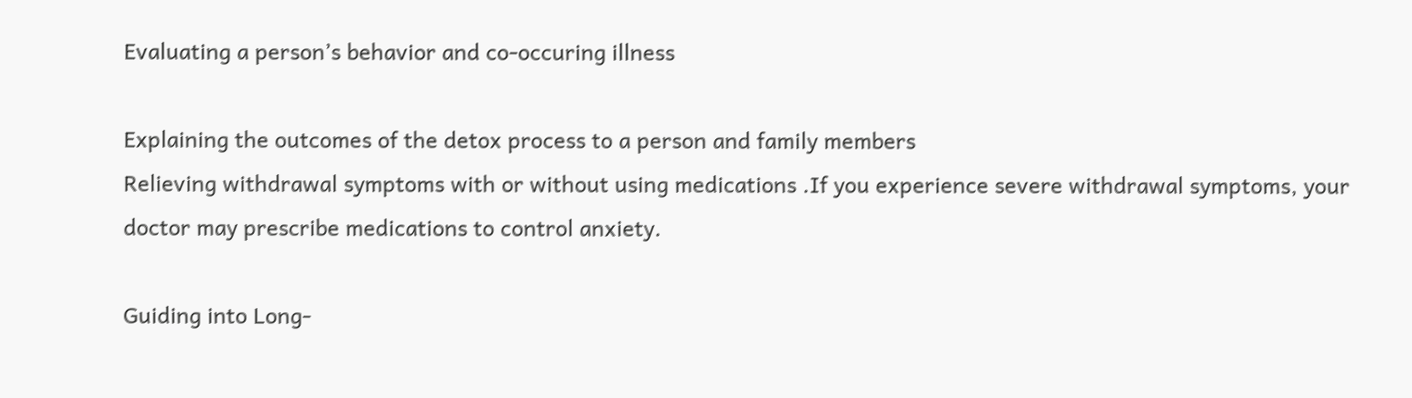Evaluating a person’s behavior and co-occuring illness

Explaining the outcomes of the detox process to a person and family members
Relieving withdrawal symptoms with or without using medications .If you experience severe withdrawal symptoms, your doctor may prescribe medications to control anxiety.

Guiding into Long-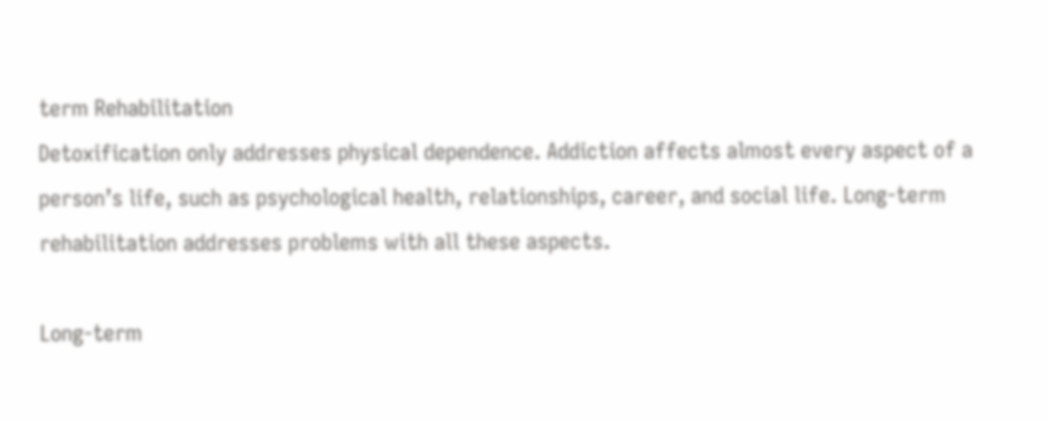term Rehabilitation
Detoxification only addresses physical dependence. Addiction affects almost every aspect of a person’s life, such as psychological health, relationships, career, and social life. Long-term rehabilitation addresses problems with all these aspects.

Long-term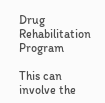Drug Rehabilitation Program

This can involve the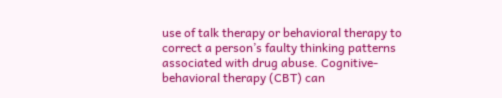use of talk therapy or behavioral therapy to correct a person’s faulty thinking patterns associated with drug abuse. Cognitive-behavioral therapy (CBT) can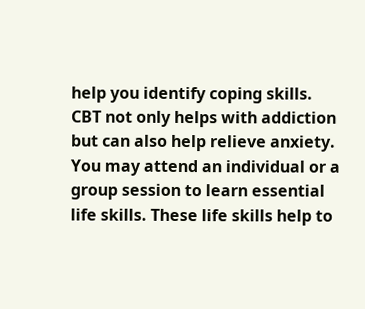help you identify coping skills. CBT not only helps with addiction but can also help relieve anxiety. You may attend an individual or a group session to learn essential life skills. These life skills help to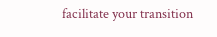facilitate your transition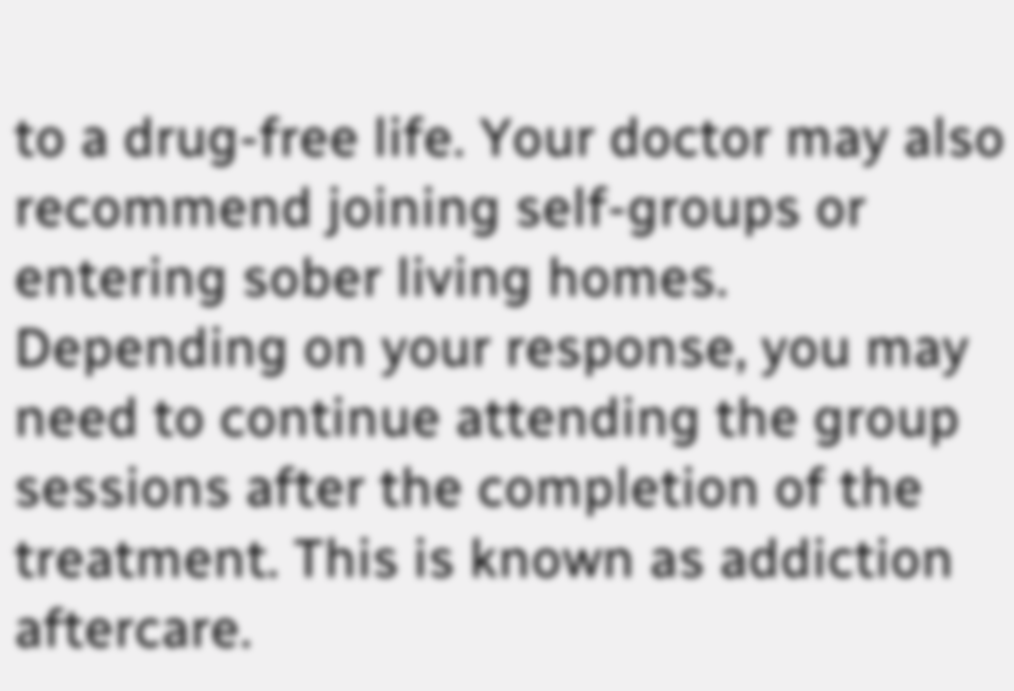to a drug-free life. Your doctor may also recommend joining self-groups or entering sober living homes.  Depending on your response, you may need to continue attending the group sessions after the completion of the treatment. This is known as addiction aftercare.